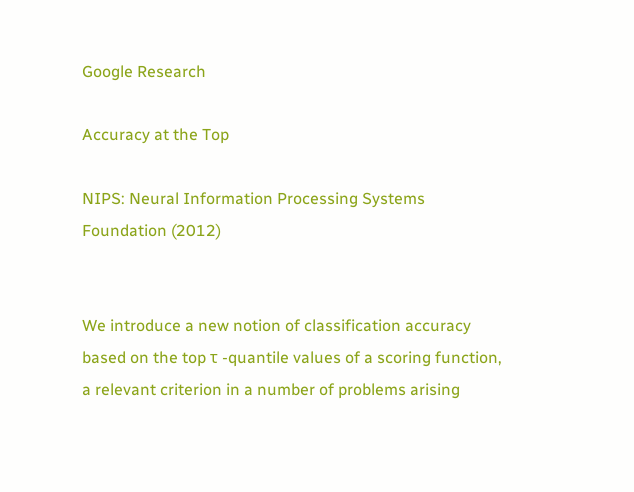Google Research

Accuracy at the Top

NIPS: Neural Information Processing Systems Foundation (2012)


We introduce a new notion of classification accuracy based on the top τ -quantile values of a scoring function, a relevant criterion in a number of problems arising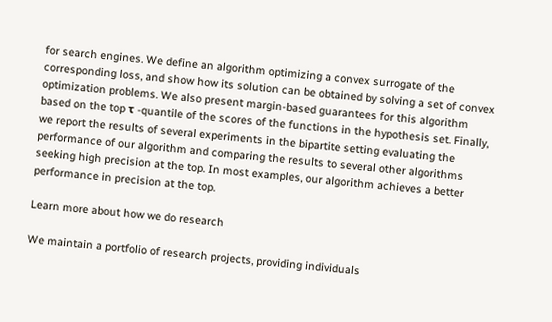for search engines. We define an algorithm optimizing a convex surrogate of the corresponding loss, and show how its solution can be obtained by solving a set of convex optimization problems. We also present margin-based guarantees for this algorithm based on the top τ -quantile of the scores of the functions in the hypothesis set. Finally, we report the results of several experiments in the bipartite setting evaluating the performance of our algorithm and comparing the results to several other algorithms seeking high precision at the top. In most examples, our algorithm achieves a better performance in precision at the top.

Learn more about how we do research

We maintain a portfolio of research projects, providing individuals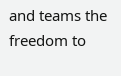and teams the freedom to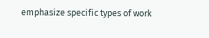emphasize specific types of work